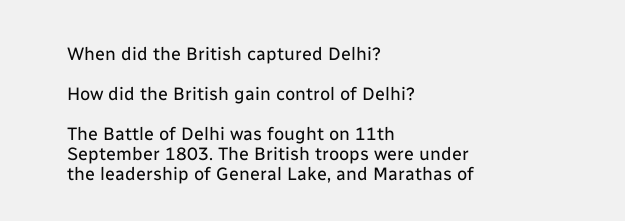When did the British captured Delhi?

How did the British gain control of Delhi?

The Battle of Delhi was fought on 11th September 1803. The British troops were under the leadership of General Lake, and Marathas of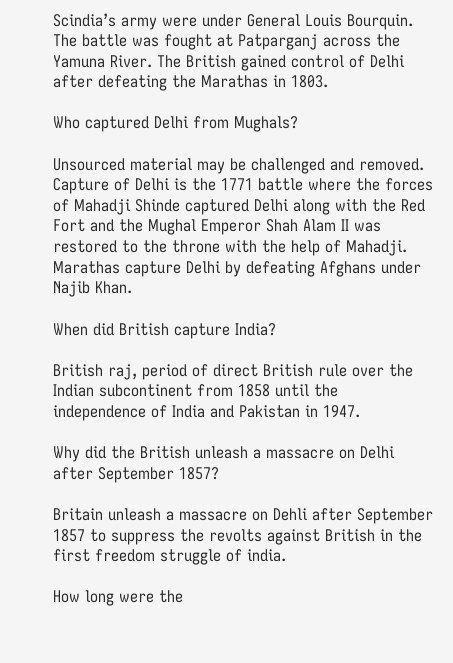Scindia’s army were under General Louis Bourquin. The battle was fought at Patparganj across the Yamuna River. The British gained control of Delhi after defeating the Marathas in 1803.

Who captured Delhi from Mughals?

Unsourced material may be challenged and removed. Capture of Delhi is the 1771 battle where the forces of Mahadji Shinde captured Delhi along with the Red Fort and the Mughal Emperor Shah Alam II was restored to the throne with the help of Mahadji. Marathas capture Delhi by defeating Afghans under Najib Khan.

When did British capture India?

British raj, period of direct British rule over the Indian subcontinent from 1858 until the independence of India and Pakistan in 1947.

Why did the British unleash a massacre on Delhi after September 1857?

Britain unleash a massacre on Dehli after September 1857 to suppress the revolts against British in the first freedom struggle of india.

How long were the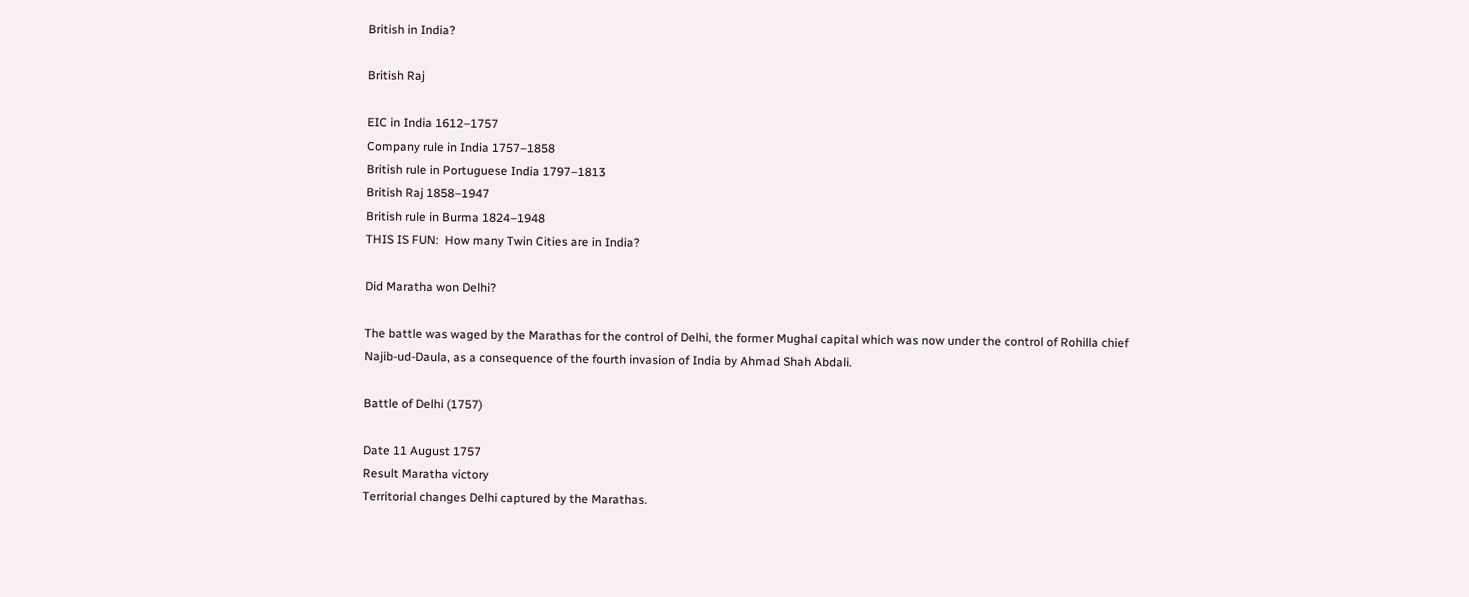British in India?

British Raj

EIC in India 1612–1757
Company rule in India 1757–1858
British rule in Portuguese India 1797–1813
British Raj 1858–1947
British rule in Burma 1824–1948
THIS IS FUN:  How many Twin Cities are in India?

Did Maratha won Delhi?

The battle was waged by the Marathas for the control of Delhi, the former Mughal capital which was now under the control of Rohilla chief Najib-ud-Daula, as a consequence of the fourth invasion of India by Ahmad Shah Abdali.

Battle of Delhi (1757)

Date 11 August 1757
Result Maratha victory
Territorial changes Delhi captured by the Marathas.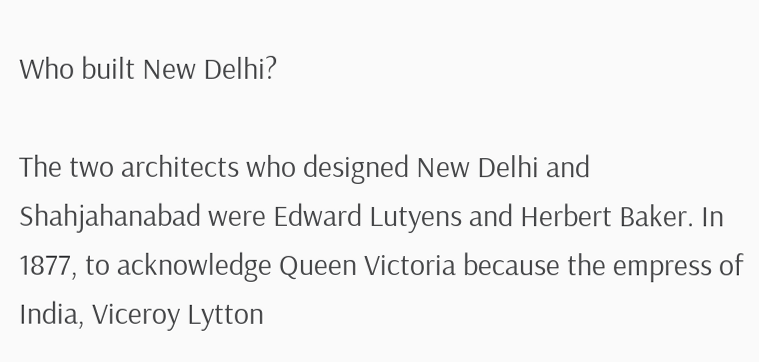Who built New Delhi?

The two architects who designed New Delhi and Shahjahanabad were Edward Lutyens and Herbert Baker. In 1877, to acknowledge Queen Victoria because the empress of India, Viceroy Lytton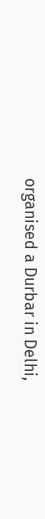organised a Durbar in Delhi,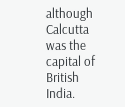although Calcutta was the capital of British India.